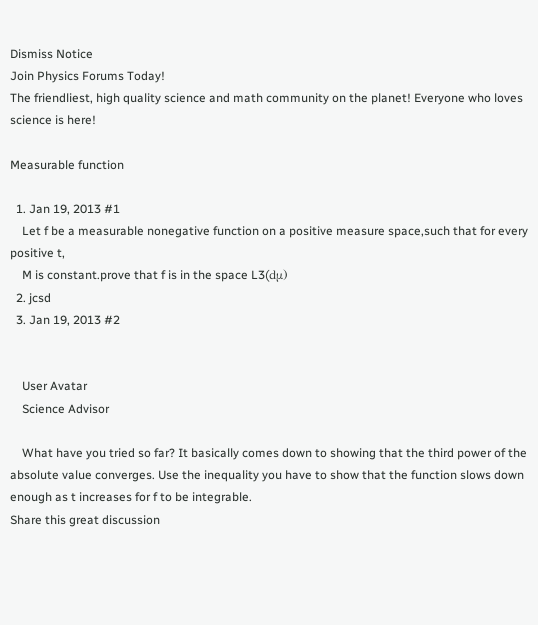Dismiss Notice
Join Physics Forums Today!
The friendliest, high quality science and math community on the planet! Everyone who loves science is here!

Measurable function

  1. Jan 19, 2013 #1
    Let f be a measurable nonegative function on a positive measure space,such that for every positive t,
    M is constant.prove that f is in the space L3(dμ)
  2. jcsd
  3. Jan 19, 2013 #2


    User Avatar
    Science Advisor

    What have you tried so far? It basically comes down to showing that the third power of the absolute value converges. Use the inequality you have to show that the function slows down enough as t increases for f to be integrable.
Share this great discussion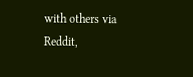with others via Reddit,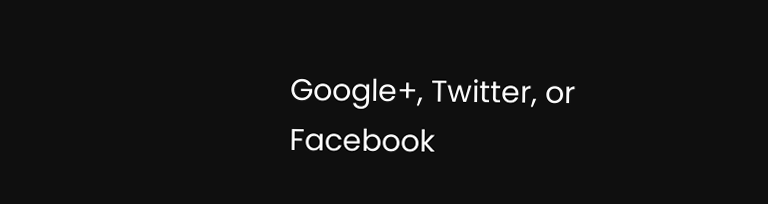Google+, Twitter, or Facebook